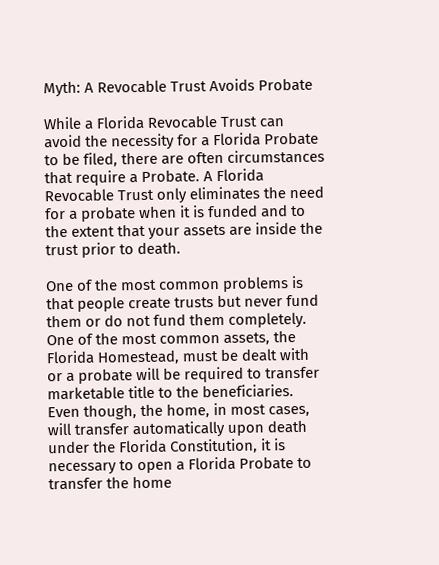Myth: A Revocable Trust Avoids Probate

While a Florida Revocable Trust can avoid the necessity for a Florida Probate to be filed, there are often circumstances that require a Probate. A Florida Revocable Trust only eliminates the need for a probate when it is funded and to the extent that your assets are inside the trust prior to death.

One of the most common problems is that people create trusts but never fund them or do not fund them completely. One of the most common assets, the Florida Homestead, must be dealt with or a probate will be required to transfer marketable title to the beneficiaries. Even though, the home, in most cases, will transfer automatically upon death under the Florida Constitution, it is necessary to open a Florida Probate to transfer the home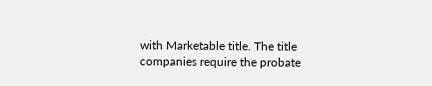with Marketable title. The title companies require the probate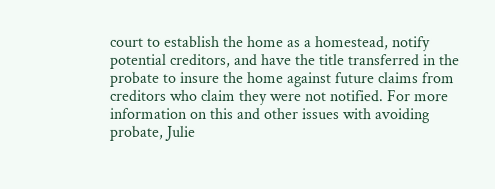court to establish the home as a homestead, notify potential creditors, and have the title transferred in the probate to insure the home against future claims from creditors who claim they were not notified. For more information on this and other issues with avoiding probate, Julie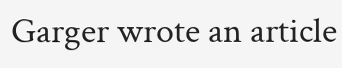Garger wrote an article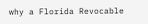why a Florida Revocable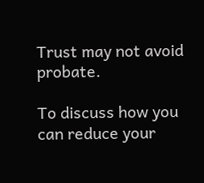Trust may not avoid probate.

To discuss how you can reduce your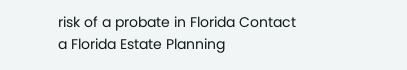risk of a probate in Florida Contact a Florida Estate Planning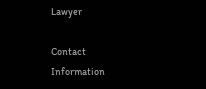Lawyer

Contact Information